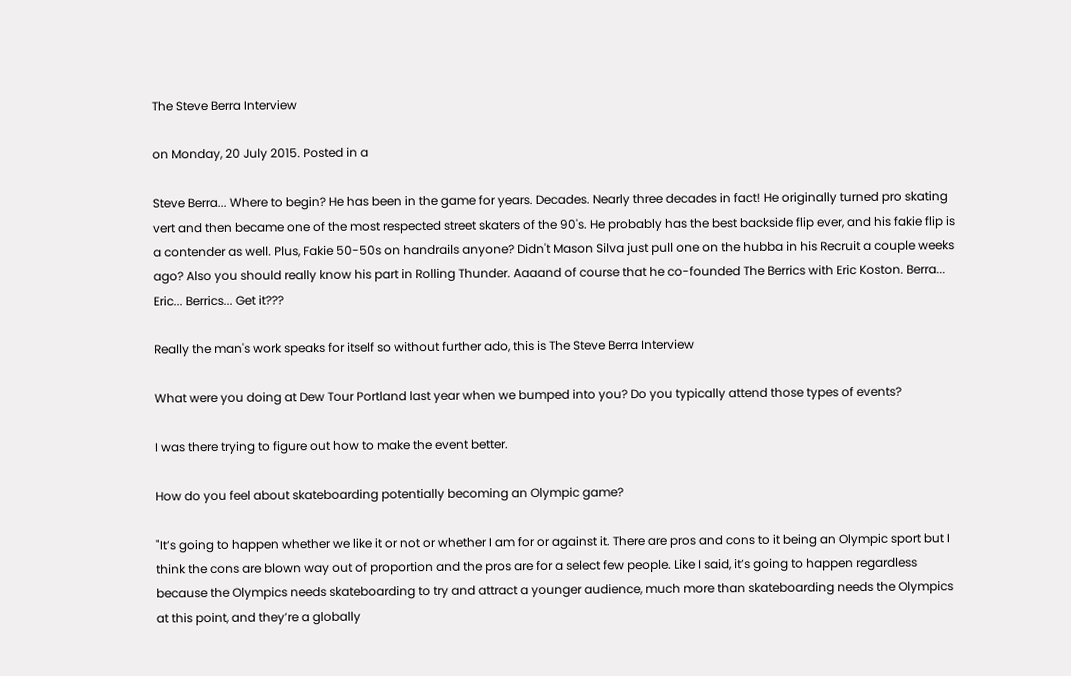The Steve Berra Interview

on Monday, 20 July 2015. Posted in a

Steve Berra... Where to begin? He has been in the game for years. Decades. Nearly three decades in fact! He originally turned pro skating vert and then became one of the most respected street skaters of the 90's. He probably has the best backside flip ever, and his fakie flip is a contender as well. Plus, Fakie 50-50s on handrails anyone? Didn't Mason Silva just pull one on the hubba in his Recruit a couple weeks ago? Also you should really know his part in Rolling Thunder. Aaaand of course that he co-founded The Berrics with Eric Koston. Berra... Eric... Berrics... Get it???

Really the man's work speaks for itself so without further ado, this is The Steve Berra Interview

What were you doing at Dew Tour Portland last year when we bumped into you? Do you typically attend those types of events?

I was there trying to figure out how to make the event better.

How do you feel about skateboarding potentially becoming an Olympic game?

"It’s going to happen whether we like it or not or whether I am for or against it. There are pros and cons to it being an Olympic sport but I think the cons are blown way out of proportion and the pros are for a select few people. Like I said, it’s going to happen regardless because the Olympics needs skateboarding to try and attract a younger audience, much more than skateboarding needs the Olympics at this point, and they’re a globally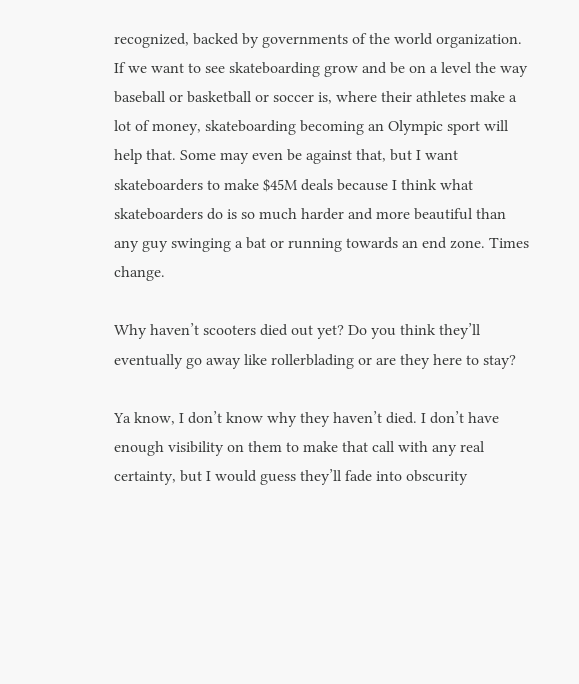recognized, backed by governments of the world organization. If we want to see skateboarding grow and be on a level the way baseball or basketball or soccer is, where their athletes make a lot of money, skateboarding becoming an Olympic sport will help that. Some may even be against that, but I want skateboarders to make $45M deals because I think what skateboarders do is so much harder and more beautiful than any guy swinging a bat or running towards an end zone. Times change.

Why haven’t scooters died out yet? Do you think they’ll eventually go away like rollerblading or are they here to stay?

Ya know, I don’t know why they haven’t died. I don’t have enough visibility on them to make that call with any real certainty, but I would guess they’ll fade into obscurity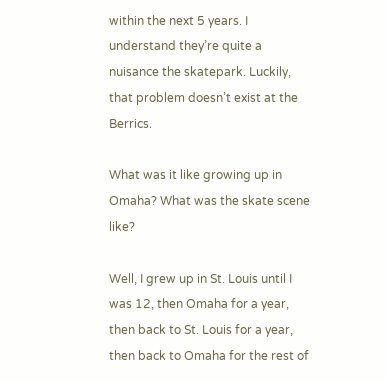within the next 5 years. I understand they’re quite a nuisance the skatepark. Luckily, that problem doesn’t exist at the Berrics.

What was it like growing up in Omaha? What was the skate scene like?

Well, I grew up in St. Louis until I was 12, then Omaha for a year, then back to St. Louis for a year, then back to Omaha for the rest of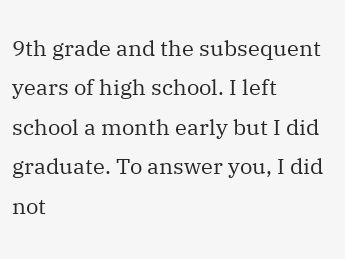9th grade and the subsequent years of high school. I left school a month early but I did graduate. To answer you, I did not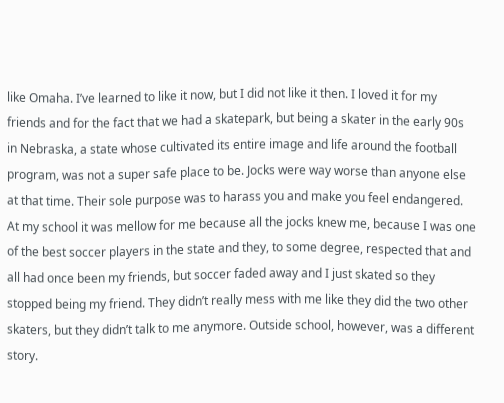like Omaha. I’ve learned to like it now, but I did not like it then. I loved it for my friends and for the fact that we had a skatepark, but being a skater in the early 90s in Nebraska, a state whose cultivated its entire image and life around the football program, was not a super safe place to be. Jocks were way worse than anyone else at that time. Their sole purpose was to harass you and make you feel endangered. At my school it was mellow for me because all the jocks knew me, because I was one of the best soccer players in the state and they, to some degree, respected that and all had once been my friends, but soccer faded away and I just skated so they stopped being my friend. They didn’t really mess with me like they did the two other skaters, but they didn’t talk to me anymore. Outside school, however, was a different story.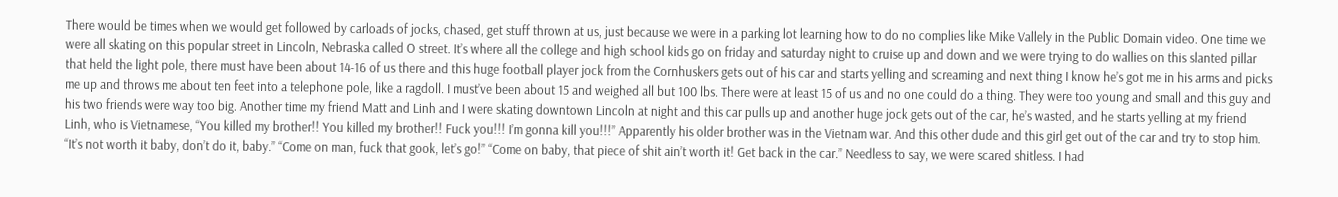There would be times when we would get followed by carloads of jocks, chased, get stuff thrown at us, just because we were in a parking lot learning how to do no complies like Mike Vallely in the Public Domain video. One time we were all skating on this popular street in Lincoln, Nebraska called O street. It’s where all the college and high school kids go on friday and saturday night to cruise up and down and we were trying to do wallies on this slanted pillar that held the light pole, there must have been about 14-16 of us there and this huge football player jock from the Cornhuskers gets out of his car and starts yelling and screaming and next thing I know he’s got me in his arms and picks me up and throws me about ten feet into a telephone pole, like a ragdoll. I must’ve been about 15 and weighed all but 100 lbs. There were at least 15 of us and no one could do a thing. They were too young and small and this guy and his two friends were way too big. Another time my friend Matt and Linh and I were skating downtown Lincoln at night and this car pulls up and another huge jock gets out of the car, he’s wasted, and he starts yelling at my friend Linh, who is Vietnamese, “You killed my brother!! You killed my brother!! Fuck you!!! I’m gonna kill you!!!” Apparently his older brother was in the Vietnam war. And this other dude and this girl get out of the car and try to stop him. “It’s not worth it baby, don’t do it, baby.” “Come on man, fuck that gook, let’s go!” “Come on baby, that piece of shit ain’t worth it! Get back in the car.” Needless to say, we were scared shitless. I had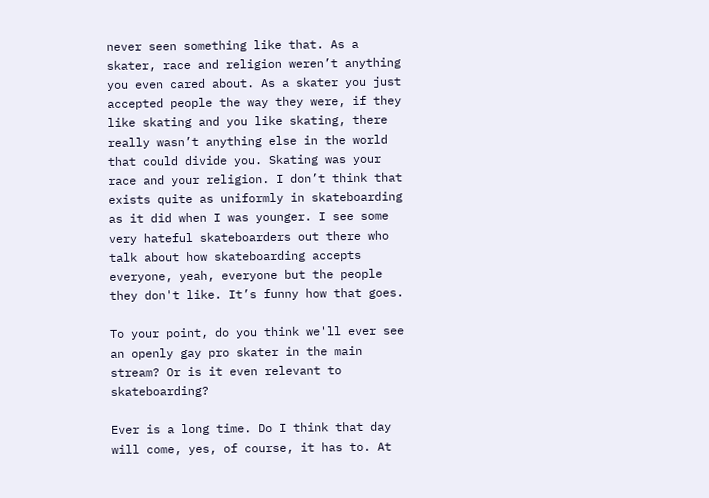never seen something like that. As a skater, race and religion weren’t anything you even cared about. As a skater you just accepted people the way they were, if they like skating and you like skating, there really wasn’t anything else in the world that could divide you. Skating was your race and your religion. I don’t think that exists quite as uniformly in skateboarding as it did when I was younger. I see some very hateful skateboarders out there who talk about how skateboarding accepts everyone, yeah, everyone but the people they don't like. It’s funny how that goes.

To your point, do you think we'll ever see an openly gay pro skater in the main stream? Or is it even relevant to skateboarding?

Ever is a long time. Do I think that day will come, yes, of course, it has to. At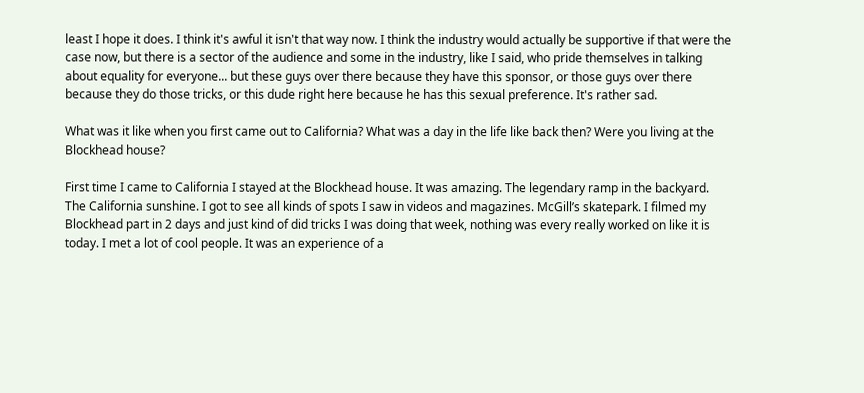least I hope it does. I think it's awful it isn't that way now. I think the industry would actually be supportive if that were the case now, but there is a sector of the audience and some in the industry, like I said, who pride themselves in talking about equality for everyone... but these guys over there because they have this sponsor, or those guys over there because they do those tricks, or this dude right here because he has this sexual preference. It's rather sad.

What was it like when you first came out to California? What was a day in the life like back then? Were you living at the Blockhead house?

First time I came to California I stayed at the Blockhead house. It was amazing. The legendary ramp in the backyard. The California sunshine. I got to see all kinds of spots I saw in videos and magazines. McGill’s skatepark. I filmed my Blockhead part in 2 days and just kind of did tricks I was doing that week, nothing was every really worked on like it is today. I met a lot of cool people. It was an experience of a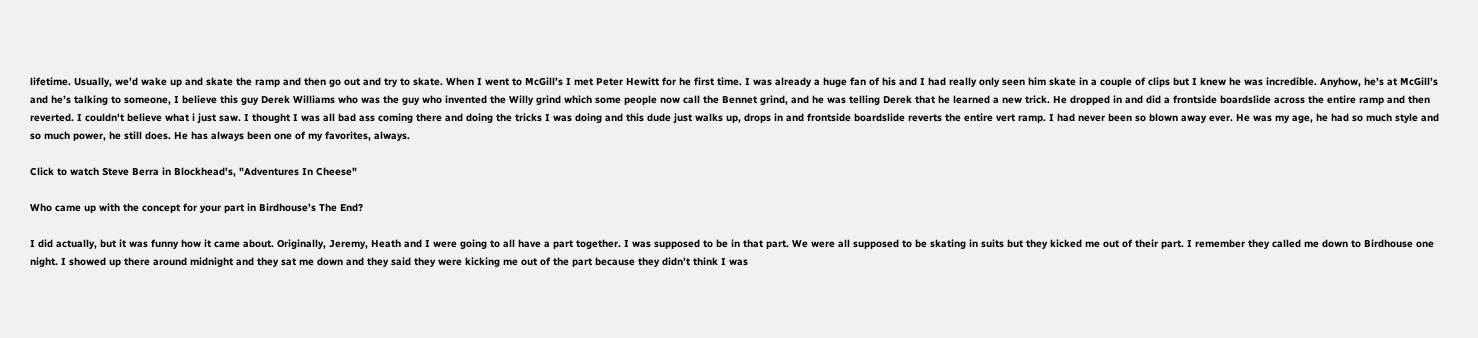lifetime. Usually, we’d wake up and skate the ramp and then go out and try to skate. When I went to McGill’s I met Peter Hewitt for he first time. I was already a huge fan of his and I had really only seen him skate in a couple of clips but I knew he was incredible. Anyhow, he’s at McGill’s and he’s talking to someone, I believe this guy Derek Williams who was the guy who invented the Willy grind which some people now call the Bennet grind, and he was telling Derek that he learned a new trick. He dropped in and did a frontside boardslide across the entire ramp and then reverted. I couldn't believe what i just saw. I thought I was all bad ass coming there and doing the tricks I was doing and this dude just walks up, drops in and frontside boardslide reverts the entire vert ramp. I had never been so blown away ever. He was my age, he had so much style and so much power, he still does. He has always been one of my favorites, always.

Click to watch Steve Berra in Blockhead's, "Adventures In Cheese"

Who came up with the concept for your part in Birdhouse’s The End?

I did actually, but it was funny how it came about. Originally, Jeremy, Heath and I were going to all have a part together. I was supposed to be in that part. We were all supposed to be skating in suits but they kicked me out of their part. I remember they called me down to Birdhouse one night. I showed up there around midnight and they sat me down and they said they were kicking me out of the part because they didn’t think I was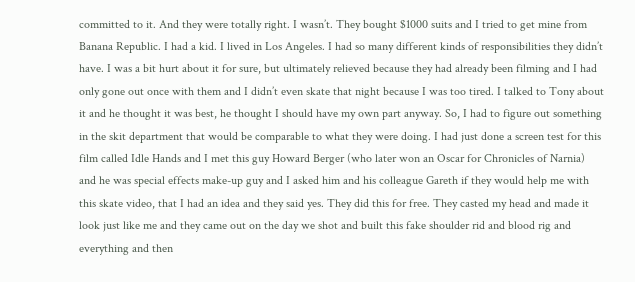committed to it. And they were totally right. I wasn’t. They bought $1000 suits and I tried to get mine from Banana Republic. I had a kid. I lived in Los Angeles. I had so many different kinds of responsibilities they didn’t have. I was a bit hurt about it for sure, but ultimately relieved because they had already been filming and I had only gone out once with them and I didn’t even skate that night because I was too tired. I talked to Tony about it and he thought it was best, he thought I should have my own part anyway. So, I had to figure out something in the skit department that would be comparable to what they were doing. I had just done a screen test for this film called Idle Hands and I met this guy Howard Berger (who later won an Oscar for Chronicles of Narnia) and he was special effects make-up guy and I asked him and his colleague Gareth if they would help me with this skate video, that I had an idea and they said yes. They did this for free. They casted my head and made it look just like me and they came out on the day we shot and built this fake shoulder rid and blood rig and everything and then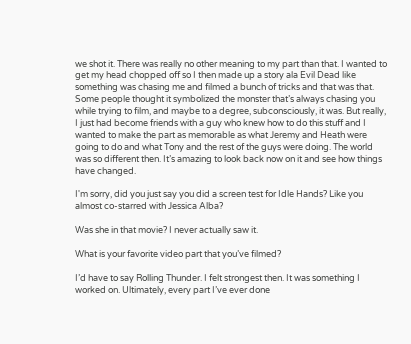we shot it. There was really no other meaning to my part than that. I wanted to get my head chopped off so I then made up a story ala Evil Dead like something was chasing me and filmed a bunch of tricks and that was that. Some people thought it symbolized the monster that’s always chasing you while trying to film, and maybe to a degree, subconsciously, it was. But really, I just had become friends with a guy who knew how to do this stuff and I wanted to make the part as memorable as what Jeremy and Heath were going to do and what Tony and the rest of the guys were doing. The world was so different then. It’s amazing to look back now on it and see how things have changed.

I'm sorry, did you just say you did a screen test for Idle Hands? Like you almost co-starred with Jessica Alba?

Was she in that movie? I never actually saw it.

What is your favorite video part that you’ve filmed?

I’d have to say Rolling Thunder. I felt strongest then. It was something I worked on. Ultimately, every part I’ve ever done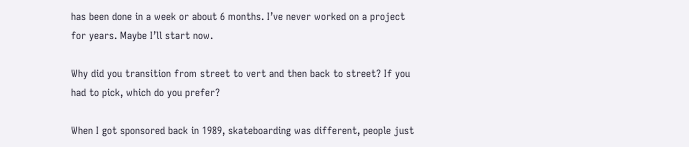has been done in a week or about 6 months. I’ve never worked on a project for years. Maybe I’ll start now.

Why did you transition from street to vert and then back to street? If you had to pick, which do you prefer?

When I got sponsored back in 1989, skateboarding was different, people just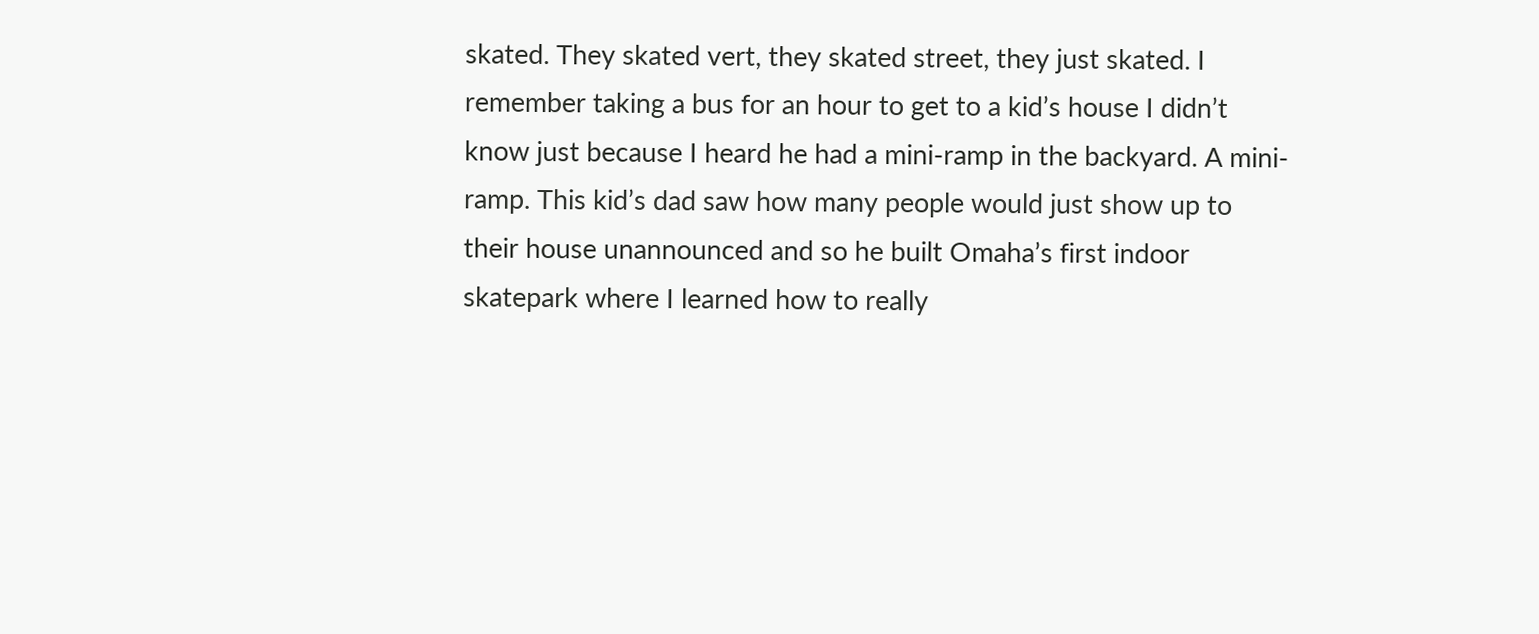skated. They skated vert, they skated street, they just skated. I remember taking a bus for an hour to get to a kid’s house I didn’t know just because I heard he had a mini-ramp in the backyard. A mini-ramp. This kid’s dad saw how many people would just show up to their house unannounced and so he built Omaha’s first indoor skatepark where I learned how to really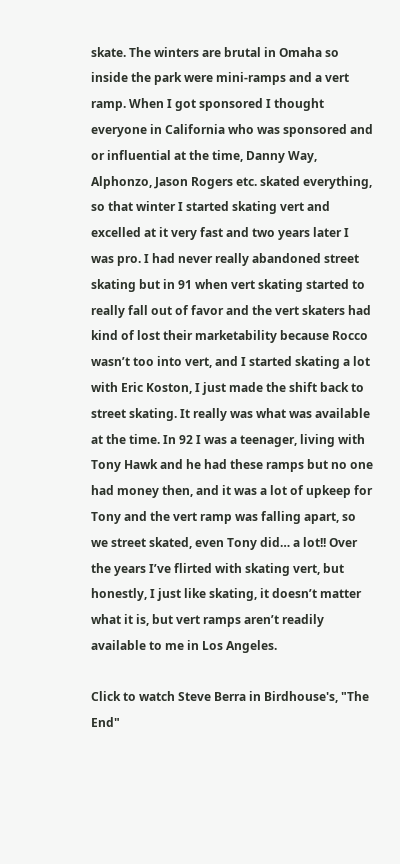skate. The winters are brutal in Omaha so inside the park were mini-ramps and a vert ramp. When I got sponsored I thought everyone in California who was sponsored and or influential at the time, Danny Way, Alphonzo, Jason Rogers etc. skated everything, so that winter I started skating vert and excelled at it very fast and two years later I was pro. I had never really abandoned street skating but in 91 when vert skating started to really fall out of favor and the vert skaters had kind of lost their marketability because Rocco wasn’t too into vert, and I started skating a lot with Eric Koston, I just made the shift back to street skating. It really was what was available at the time. In 92 I was a teenager, living with Tony Hawk and he had these ramps but no one had money then, and it was a lot of upkeep for Tony and the vert ramp was falling apart, so we street skated, even Tony did… a lot!! Over the years I’ve flirted with skating vert, but honestly, I just like skating, it doesn’t matter what it is, but vert ramps aren’t readily available to me in Los Angeles.

Click to watch Steve Berra in Birdhouse's, "The End"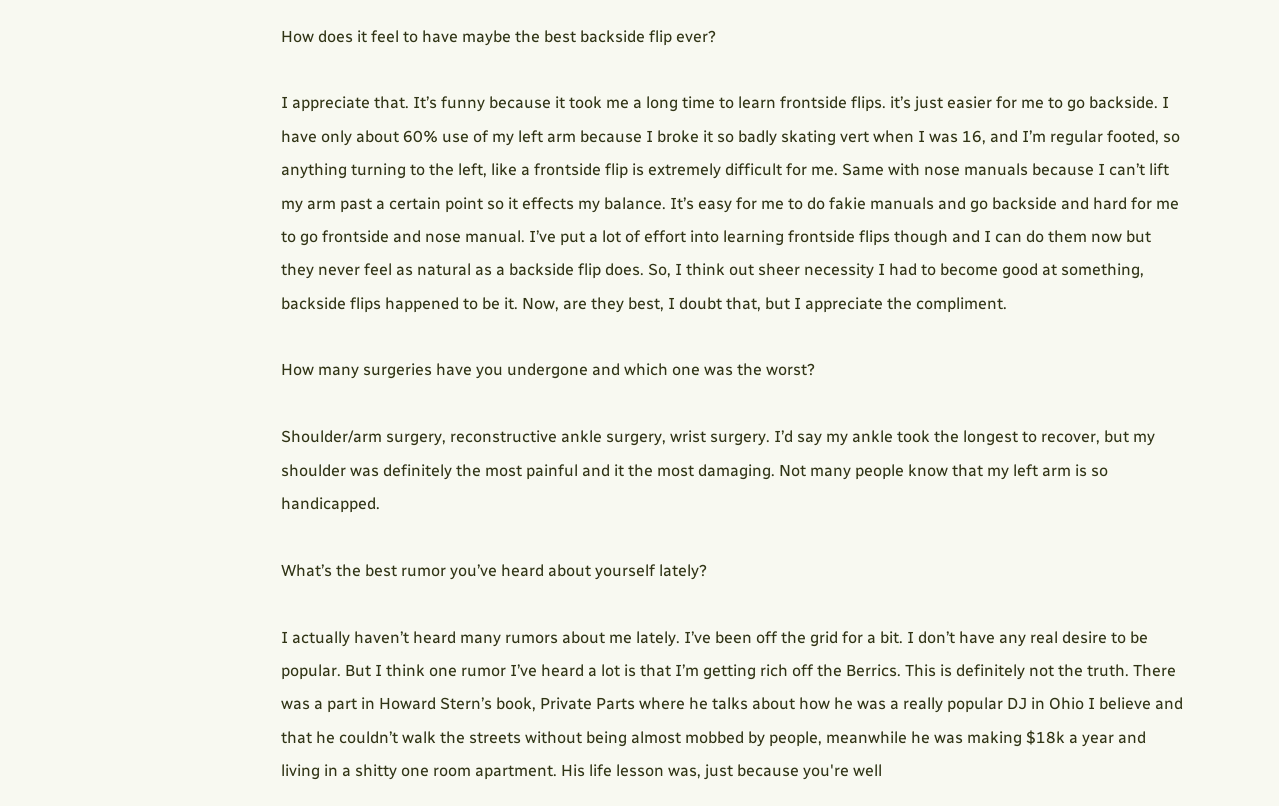How does it feel to have maybe the best backside flip ever?

I appreciate that. It’s funny because it took me a long time to learn frontside flips. it’s just easier for me to go backside. I have only about 60% use of my left arm because I broke it so badly skating vert when I was 16, and I’m regular footed, so anything turning to the left, like a frontside flip is extremely difficult for me. Same with nose manuals because I can’t lift my arm past a certain point so it effects my balance. It’s easy for me to do fakie manuals and go backside and hard for me to go frontside and nose manual. I’ve put a lot of effort into learning frontside flips though and I can do them now but they never feel as natural as a backside flip does. So, I think out sheer necessity I had to become good at something, backside flips happened to be it. Now, are they best, I doubt that, but I appreciate the compliment.

How many surgeries have you undergone and which one was the worst?

Shoulder/arm surgery, reconstructive ankle surgery, wrist surgery. I’d say my ankle took the longest to recover, but my shoulder was definitely the most painful and it the most damaging. Not many people know that my left arm is so handicapped.

What’s the best rumor you’ve heard about yourself lately?

I actually haven’t heard many rumors about me lately. I’ve been off the grid for a bit. I don’t have any real desire to be popular. But I think one rumor I’ve heard a lot is that I’m getting rich off the Berrics. This is definitely not the truth. There was a part in Howard Stern’s book, Private Parts where he talks about how he was a really popular DJ in Ohio I believe and that he couldn’t walk the streets without being almost mobbed by people, meanwhile he was making $18k a year and living in a shitty one room apartment. His life lesson was, just because you're well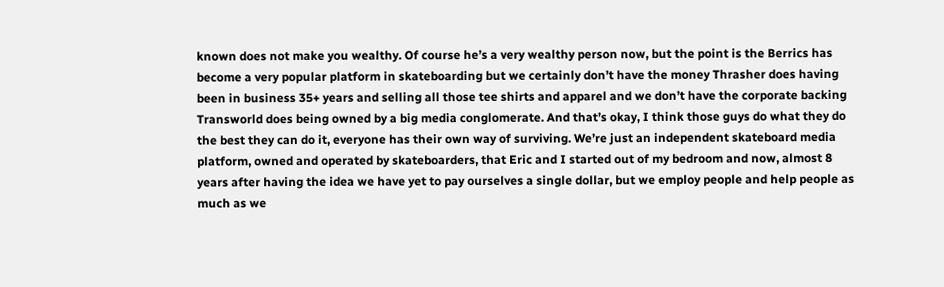known does not make you wealthy. Of course he’s a very wealthy person now, but the point is the Berrics has become a very popular platform in skateboarding but we certainly don’t have the money Thrasher does having been in business 35+ years and selling all those tee shirts and apparel and we don’t have the corporate backing Transworld does being owned by a big media conglomerate. And that’s okay, I think those guys do what they do the best they can do it, everyone has their own way of surviving. We’re just an independent skateboard media platform, owned and operated by skateboarders, that Eric and I started out of my bedroom and now, almost 8 years after having the idea we have yet to pay ourselves a single dollar, but we employ people and help people as much as we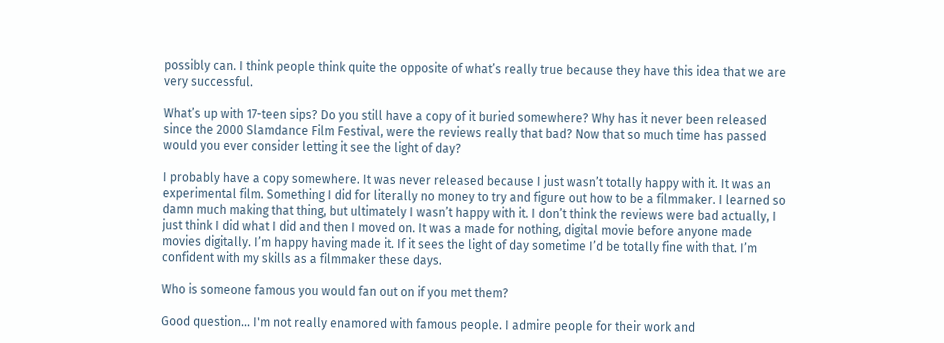possibly can. I think people think quite the opposite of what’s really true because they have this idea that we are very successful.

What’s up with 17-teen sips? Do you still have a copy of it buried somewhere? Why has it never been released since the 2000 Slamdance Film Festival, were the reviews really that bad? Now that so much time has passed would you ever consider letting it see the light of day?

I probably have a copy somewhere. It was never released because I just wasn’t totally happy with it. It was an experimental film. Something I did for literally no money to try and figure out how to be a filmmaker. I learned so damn much making that thing, but ultimately I wasn’t happy with it. I don’t think the reviews were bad actually, I just think I did what I did and then I moved on. It was a made for nothing, digital movie before anyone made movies digitally. I’m happy having made it. If it sees the light of day sometime I’d be totally fine with that. I’m confident with my skills as a filmmaker these days.

Who is someone famous you would fan out on if you met them?

Good question... I'm not really enamored with famous people. I admire people for their work and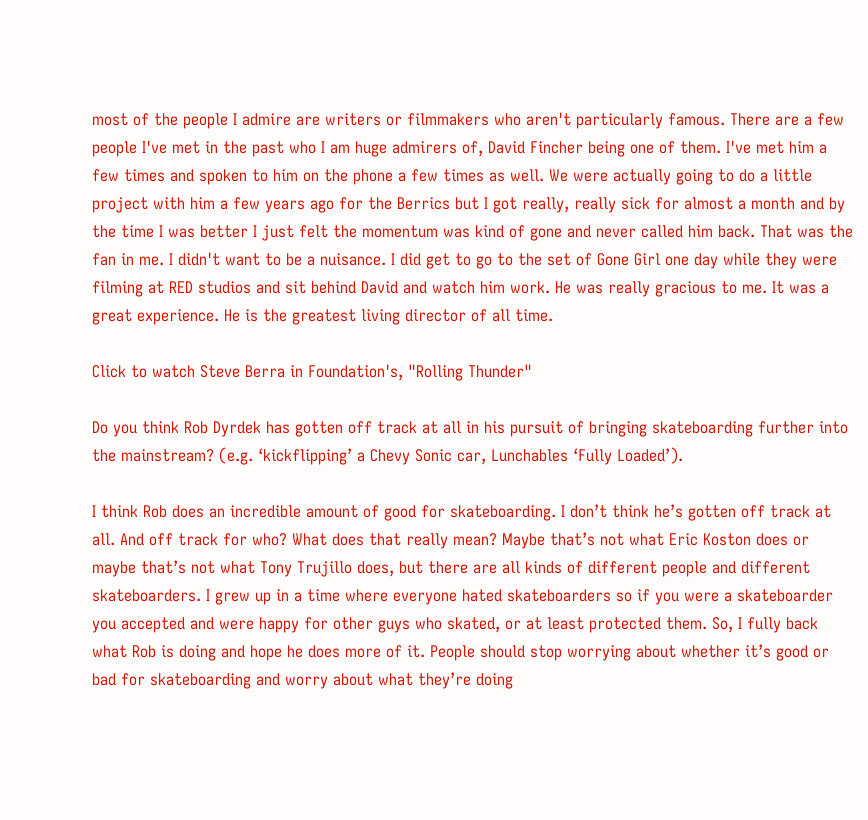most of the people I admire are writers or filmmakers who aren't particularly famous. There are a few people I've met in the past who I am huge admirers of, David Fincher being one of them. I've met him a few times and spoken to him on the phone a few times as well. We were actually going to do a little project with him a few years ago for the Berrics but I got really, really sick for almost a month and by the time I was better I just felt the momentum was kind of gone and never called him back. That was the fan in me. I didn't want to be a nuisance. I did get to go to the set of Gone Girl one day while they were filming at RED studios and sit behind David and watch him work. He was really gracious to me. It was a great experience. He is the greatest living director of all time.

Click to watch Steve Berra in Foundation's, "Rolling Thunder"

Do you think Rob Dyrdek has gotten off track at all in his pursuit of bringing skateboarding further into the mainstream? (e.g. ‘kickflipping’ a Chevy Sonic car, Lunchables ‘Fully Loaded’).

I think Rob does an incredible amount of good for skateboarding. I don’t think he’s gotten off track at all. And off track for who? What does that really mean? Maybe that’s not what Eric Koston does or maybe that’s not what Tony Trujillo does, but there are all kinds of different people and different skateboarders. I grew up in a time where everyone hated skateboarders so if you were a skateboarder you accepted and were happy for other guys who skated, or at least protected them. So, I fully back what Rob is doing and hope he does more of it. People should stop worrying about whether it’s good or bad for skateboarding and worry about what they’re doing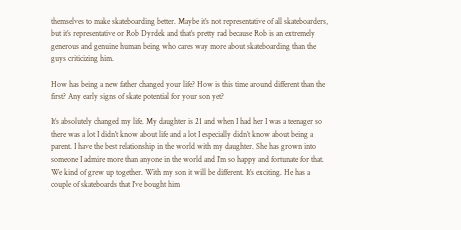themselves to make skateboarding better. Maybe it’s not representative of all skateboarders, but it’s representative or Rob Dyrdek and that’s pretty rad because Rob is an extremely generous and genuine human being who cares way more about skateboarding than the guys criticizing him.

How has being a new father changed your life? How is this time around different than the first? Any early signs of skate potential for your son yet?

It’s absolutely changed my life. My daughter is 21 and when I had her I was a teenager so there was a lot I didn’t know about life and a lot I especially didn’t know about being a parent. I have the best relationship in the world with my daughter. She has grown into someone I admire more than anyone in the world and I’m so happy and fortunate for that. We kind of grew up together. With my son it will be different. It’s exciting. He has a couple of skateboards that I’ve bought him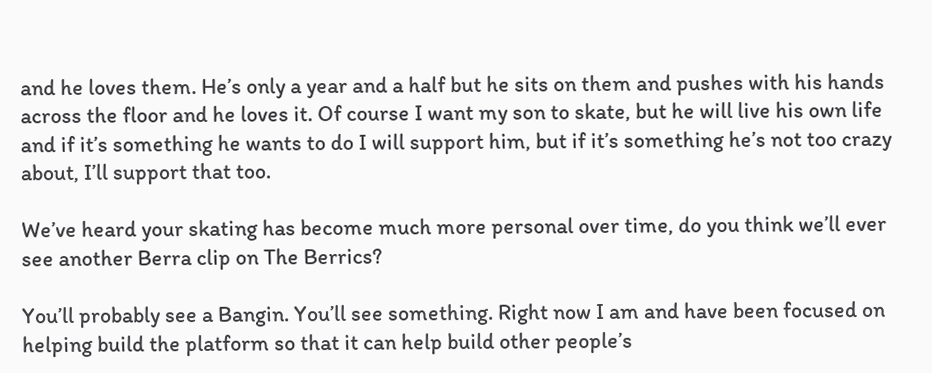and he loves them. He’s only a year and a half but he sits on them and pushes with his hands across the floor and he loves it. Of course I want my son to skate, but he will live his own life and if it’s something he wants to do I will support him, but if it’s something he’s not too crazy about, I’ll support that too.

We’ve heard your skating has become much more personal over time, do you think we’ll ever see another Berra clip on The Berrics?

You’ll probably see a Bangin. You’ll see something. Right now I am and have been focused on helping build the platform so that it can help build other people’s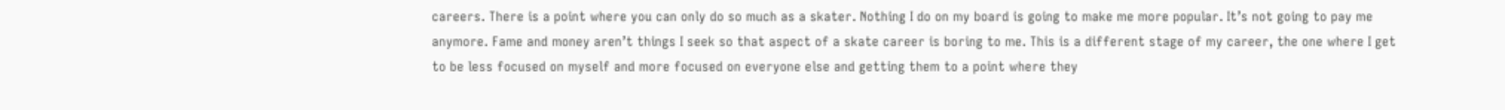careers. There is a point where you can only do so much as a skater. Nothing I do on my board is going to make me more popular. It’s not going to pay me anymore. Fame and money aren’t things I seek so that aspect of a skate career is boring to me. This is a different stage of my career, the one where I get to be less focused on myself and more focused on everyone else and getting them to a point where they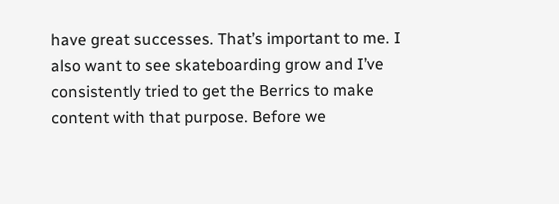have great successes. That’s important to me. I also want to see skateboarding grow and I’ve consistently tried to get the Berrics to make content with that purpose. Before we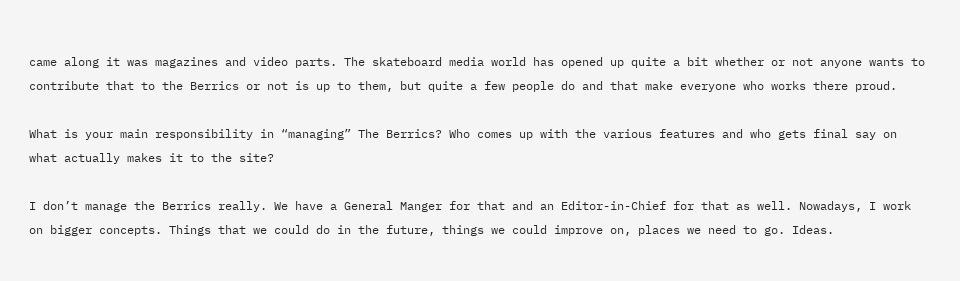came along it was magazines and video parts. The skateboard media world has opened up quite a bit whether or not anyone wants to contribute that to the Berrics or not is up to them, but quite a few people do and that make everyone who works there proud.

What is your main responsibility in “managing” The Berrics? Who comes up with the various features and who gets final say on what actually makes it to the site?

I don’t manage the Berrics really. We have a General Manger for that and an Editor-in-Chief for that as well. Nowadays, I work on bigger concepts. Things that we could do in the future, things we could improve on, places we need to go. Ideas.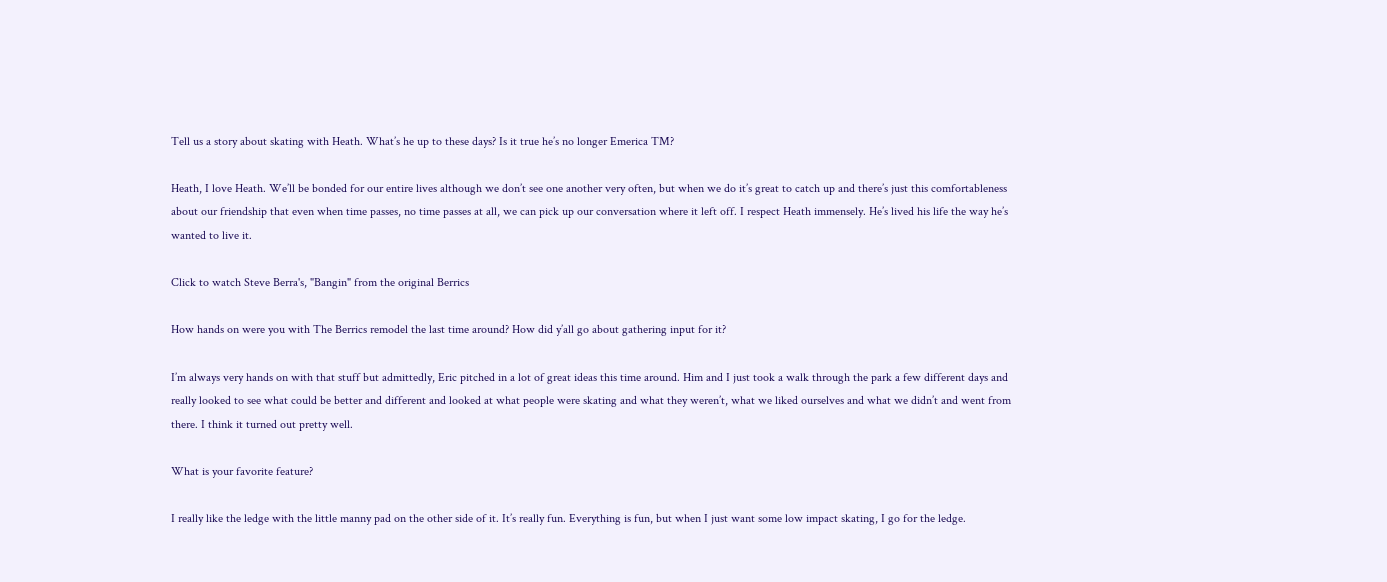Tell us a story about skating with Heath. What’s he up to these days? Is it true he’s no longer Emerica TM?

Heath, I love Heath. We’ll be bonded for our entire lives although we don’t see one another very often, but when we do it’s great to catch up and there’s just this comfortableness about our friendship that even when time passes, no time passes at all, we can pick up our conversation where it left off. I respect Heath immensely. He’s lived his life the way he’s wanted to live it.

Click to watch Steve Berra's, "Bangin" from the original Berrics

How hands on were you with The Berrics remodel the last time around? How did y’all go about gathering input for it?

I’m always very hands on with that stuff but admittedly, Eric pitched in a lot of great ideas this time around. Him and I just took a walk through the park a few different days and really looked to see what could be better and different and looked at what people were skating and what they weren’t, what we liked ourselves and what we didn’t and went from there. I think it turned out pretty well.

What is your favorite feature?

I really like the ledge with the little manny pad on the other side of it. It’s really fun. Everything is fun, but when I just want some low impact skating, I go for the ledge.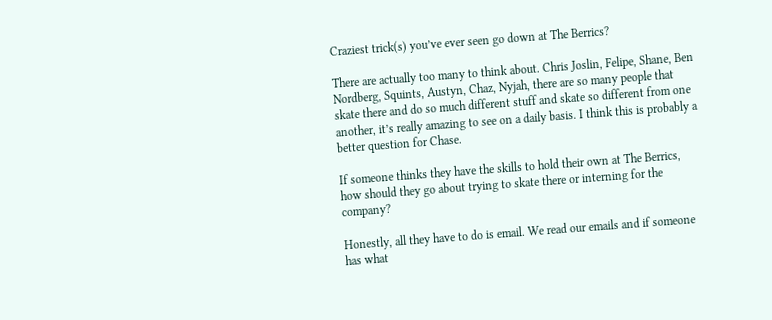Craziest trick(s) you’ve ever seen go down at The Berrics?

There are actually too many to think about. Chris Joslin, Felipe, Shane, Ben Nordberg, Squints, Austyn, Chaz, Nyjah, there are so many people that skate there and do so much different stuff and skate so different from one another, it’s really amazing to see on a daily basis. I think this is probably a better question for Chase.

If someone thinks they have the skills to hold their own at The Berrics, how should they go about trying to skate there or interning for the company?

Honestly, all they have to do is email. We read our emails and if someone has what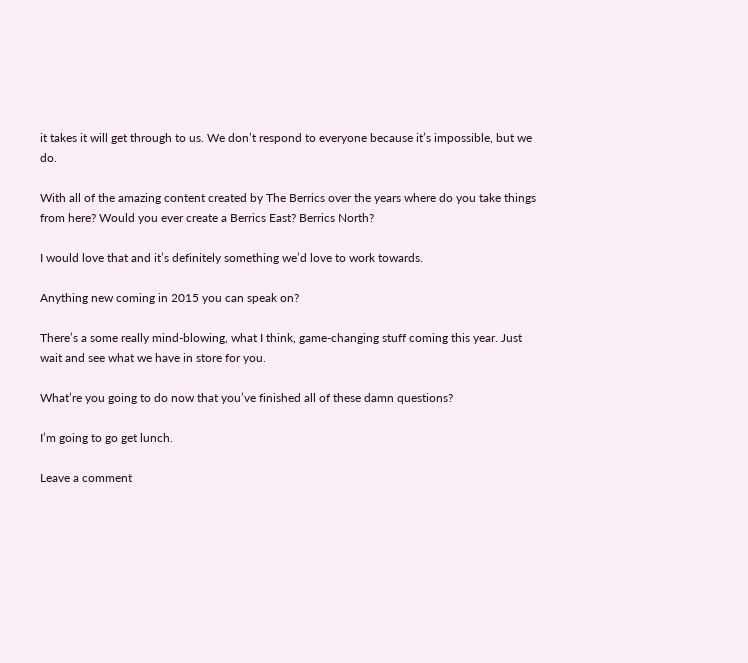it takes it will get through to us. We don’t respond to everyone because it’s impossible, but we do.

With all of the amazing content created by The Berrics over the years where do you take things from here? Would you ever create a Berrics East? Berrics North?

I would love that and it’s definitely something we’d love to work towards.

Anything new coming in 2015 you can speak on?

There’s a some really mind-blowing, what I think, game-changing stuff coming this year. Just wait and see what we have in store for you.

What’re you going to do now that you’ve finished all of these damn questions?

I’m going to go get lunch.

Leave a comment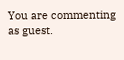You are commenting as guest.